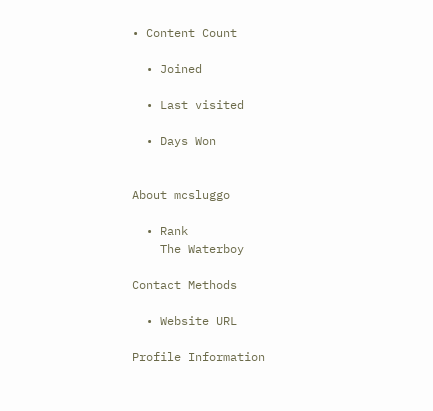• Content Count

  • Joined

  • Last visited

  • Days Won


About mcsluggo

  • Rank
    The Waterboy

Contact Methods

  • Website URL

Profile Information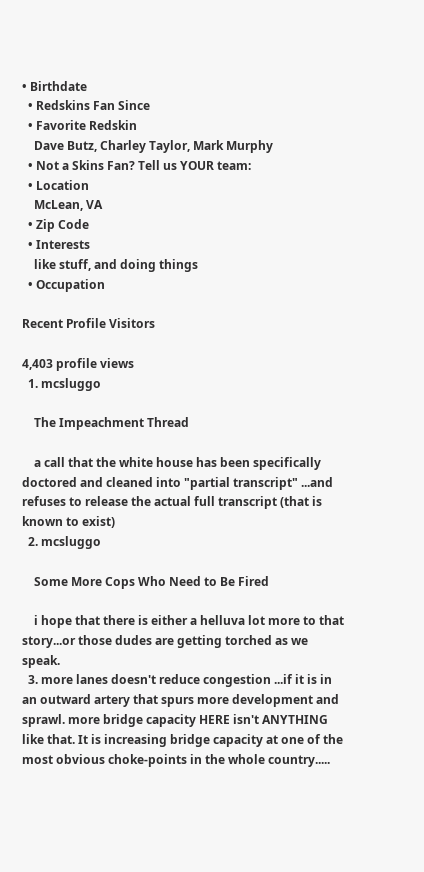• Birthdate
  • Redskins Fan Since
  • Favorite Redskin
    Dave Butz, Charley Taylor, Mark Murphy
  • Not a Skins Fan? Tell us YOUR team:
  • Location
    McLean, VA
  • Zip Code
  • Interests
    like stuff, and doing things
  • Occupation

Recent Profile Visitors

4,403 profile views
  1. mcsluggo

    The Impeachment Thread

    a call that the white house has been specifically doctored and cleaned into "partial transcript" ...and refuses to release the actual full transcript (that is known to exist)
  2. mcsluggo

    Some More Cops Who Need to Be Fired

    i hope that there is either a helluva lot more to that story...or those dudes are getting torched as we speak.
  3. more lanes doesn't reduce congestion ...if it is in an outward artery that spurs more development and sprawl. more bridge capacity HERE isn't ANYTHING like that. It is increasing bridge capacity at one of the most obvious choke-points in the whole country.....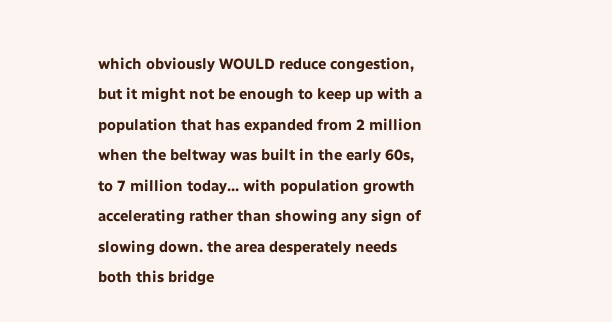which obviously WOULD reduce congestion, but it might not be enough to keep up with a population that has expanded from 2 million when the beltway was built in the early 60s, to 7 million today... with population growth accelerating rather than showing any sign of slowing down. the area desperately needs both this bridge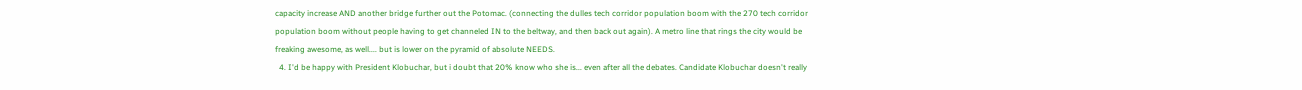capacity increase AND another bridge further out the Potomac. (connecting the dulles tech corridor population boom with the 270 tech corridor population boom without people having to get channeled IN to the beltway, and then back out again). A metro line that rings the city would be freaking awesome, as well.... but is lower on the pyramid of absolute NEEDS.
  4. I'd be happy with President Klobuchar, but i doubt that 20% know who she is... even after all the debates. Candidate Klobuchar doesn't really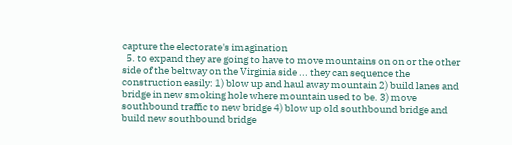capture the electorate's imagination
  5. to expand they are going to have to move mountains on on or the other side of the beltway on the Virginia side ... they can sequence the construction easily: 1) blow up and haul away mountain 2) build lanes and bridge in new smoking hole where mountain used to be. 3) move southbound traffic to new bridge 4) blow up old southbound bridge and build new southbound bridge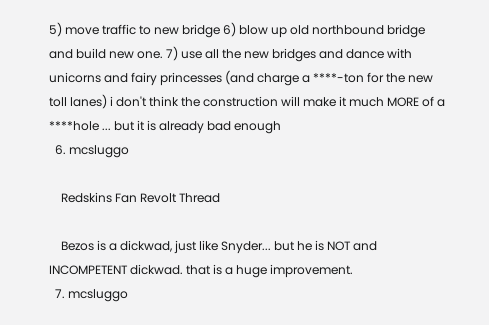5) move traffic to new bridge 6) blow up old northbound bridge and build new one. 7) use all the new bridges and dance with unicorns and fairy princesses (and charge a ****-ton for the new toll lanes) i don't think the construction will make it much MORE of a ****hole ... but it is already bad enough
  6. mcsluggo

    Redskins Fan Revolt Thread

    Bezos is a dickwad, just like Snyder... but he is NOT and INCOMPETENT dickwad. that is a huge improvement.
  7. mcsluggo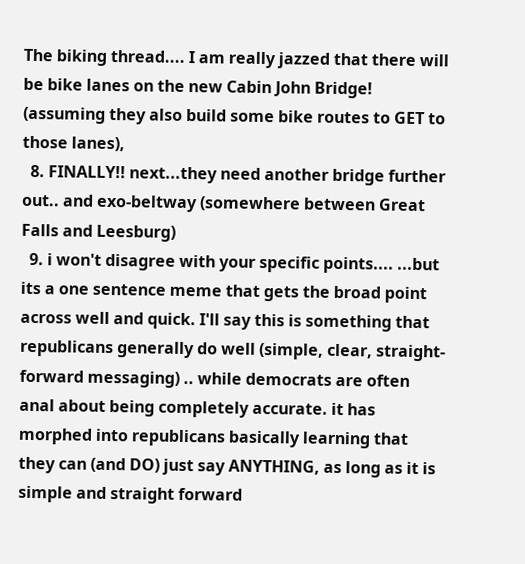The biking thread.... I am really jazzed that there will be bike lanes on the new Cabin John Bridge! (assuming they also build some bike routes to GET to those lanes),
  8. FINALLY!! next...they need another bridge further out.. and exo-beltway (somewhere between Great Falls and Leesburg)
  9. i won't disagree with your specific points.... ...but its a one sentence meme that gets the broad point across well and quick. I'll say this is something that republicans generally do well (simple, clear, straight-forward messaging) .. while democrats are often anal about being completely accurate. it has morphed into republicans basically learning that they can (and DO) just say ANYTHING, as long as it is simple and straight forward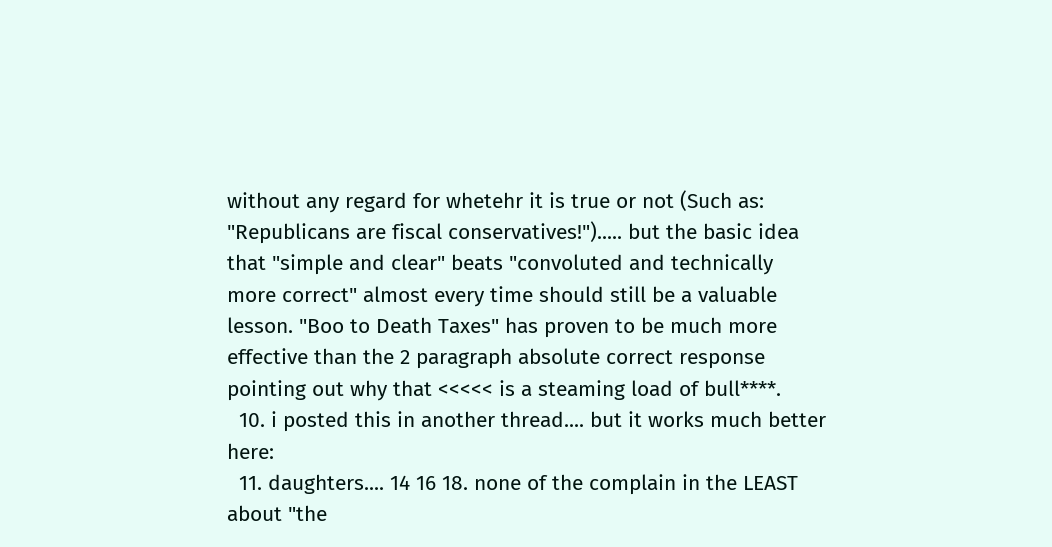without any regard for whetehr it is true or not (Such as: "Republicans are fiscal conservatives!")..... but the basic idea that "simple and clear" beats "convoluted and technically more correct" almost every time should still be a valuable lesson. "Boo to Death Taxes" has proven to be much more effective than the 2 paragraph absolute correct response pointing out why that <<<<< is a steaming load of bull****.
  10. i posted this in another thread.... but it works much better here:
  11. daughters.... 14 16 18. none of the complain in the LEAST about "the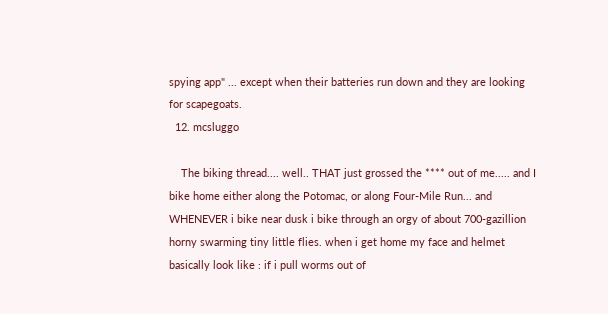spying app" ... except when their batteries run down and they are looking for scapegoats.
  12. mcsluggo

    The biking thread.... well.. THAT just grossed the **** out of me..... and I bike home either along the Potomac, or along Four-Mile Run... and WHENEVER i bike near dusk i bike through an orgy of about 700-gazillion horny swarming tiny little flies. when i get home my face and helmet basically look like : if i pull worms out of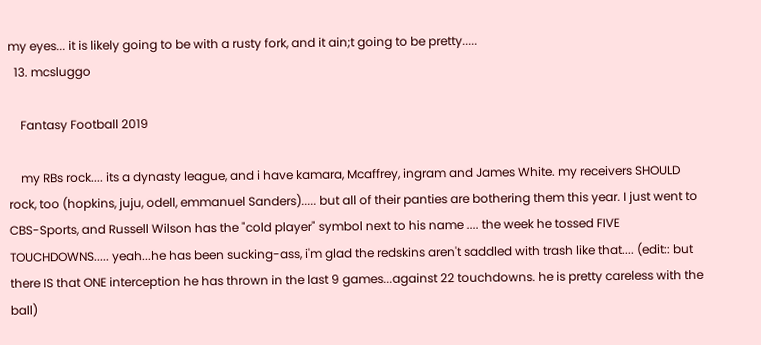my eyes... it is likely going to be with a rusty fork, and it ain;t going to be pretty.....
  13. mcsluggo

    Fantasy Football 2019

    my RBs rock.... its a dynasty league, and i have kamara, Mcaffrey, ingram and James White. my receivers SHOULD rock, too (hopkins, juju, odell, emmanuel Sanders)..... but all of their panties are bothering them this year. I just went to CBS-Sports, and Russell Wilson has the "cold player" symbol next to his name .... the week he tossed FIVE TOUCHDOWNS..... yeah...he has been sucking-ass, i'm glad the redskins aren't saddled with trash like that.... (edit:: but there IS that ONE interception he has thrown in the last 9 games...against 22 touchdowns. he is pretty careless with the ball)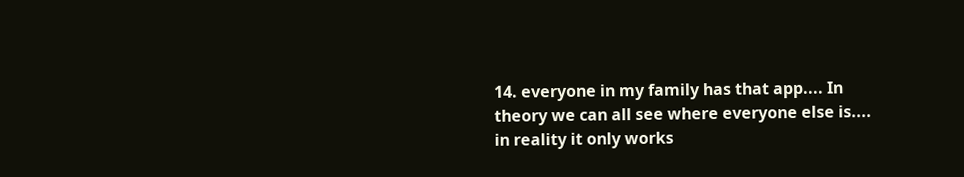14. everyone in my family has that app.... In theory we can all see where everyone else is.... in reality it only works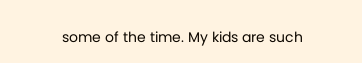some of the time. My kids are such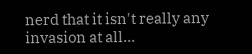nerd that it isn't really any invasion at all...